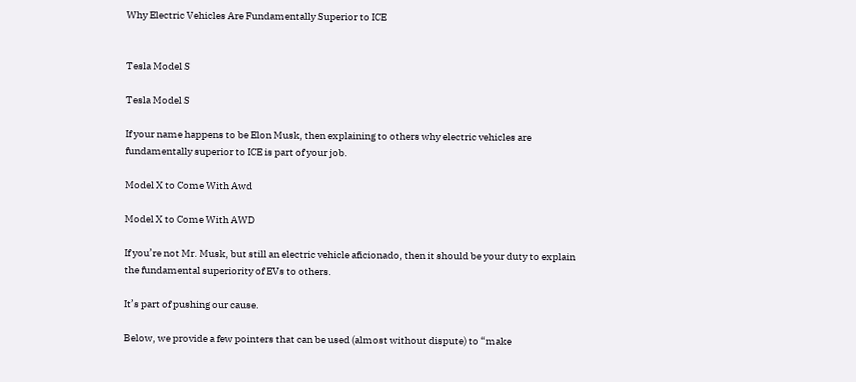Why Electric Vehicles Are Fundamentally Superior to ICE


Tesla Model S

Tesla Model S

If your name happens to be Elon Musk, then explaining to others why electric vehicles are fundamentally superior to ICE is part of your job.

Model X to Come With Awd

Model X to Come With AWD

If you’re not Mr. Musk, but still an electric vehicle aficionado, then it should be your duty to explain the fundamental superiority of EVs to others.

It’s part of pushing our cause.

Below, we provide a few pointers that can be used (almost without dispute) to “make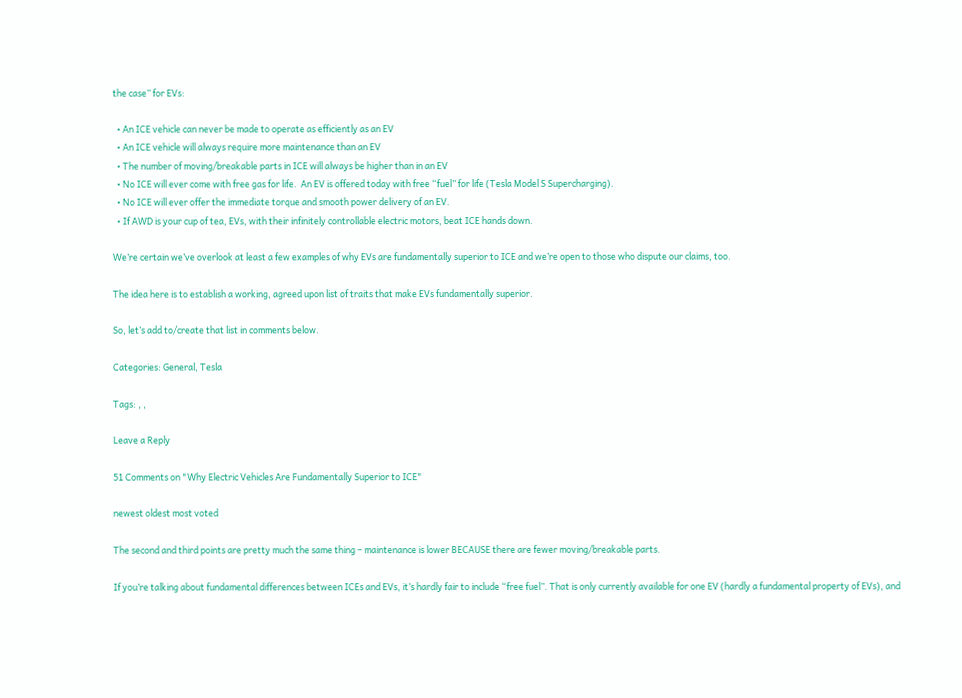the case” for EVs:

  • An ICE vehicle can never be made to operate as efficiently as an EV
  • An ICE vehicle will always require more maintenance than an EV
  • The number of moving/breakable parts in ICE will always be higher than in an EV
  • No ICE will ever come with free gas for life.  An EV is offered today with free “fuel” for life (Tesla Model S Supercharging).
  • No ICE will ever offer the immediate torque and smooth power delivery of an EV.
  • If AWD is your cup of tea, EVs, with their infinitely controllable electric motors, beat ICE hands down.

We’re certain we’ve overlook at least a few examples of why EVs are fundamentally superior to ICE and we’re open to those who dispute our claims, too.

The idea here is to establish a working, agreed upon list of traits that make EVs fundamentally superior.

So, let’s add to/create that list in comments below.

Categories: General, Tesla

Tags: , ,

Leave a Reply

51 Comments on "Why Electric Vehicles Are Fundamentally Superior to ICE"

newest oldest most voted

The second and third points are pretty much the same thing – maintenance is lower BECAUSE there are fewer moving/breakable parts.

If you’re talking about fundamental differences between ICEs and EVs, it’s hardly fair to include “free fuel”. That is only currently available for one EV (hardly a fundamental property of EVs), and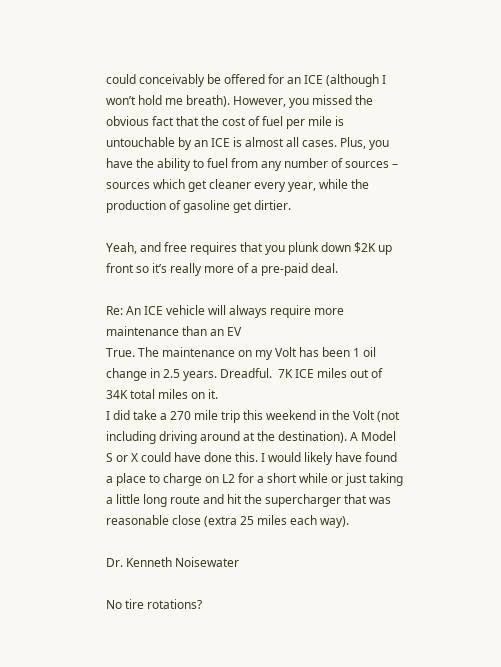could conceivably be offered for an ICE (although I won’t hold me breath). However, you missed the obvious fact that the cost of fuel per mile is untouchable by an ICE is almost all cases. Plus, you have the ability to fuel from any number of sources – sources which get cleaner every year, while the production of gasoline get dirtier.

Yeah, and free requires that you plunk down $2K up front so it’s really more of a pre-paid deal.

Re: An ICE vehicle will always require more maintenance than an EV
True. The maintenance on my Volt has been 1 oil change in 2.5 years. Dreadful.  7K ICE miles out of 34K total miles on it.
I did take a 270 mile trip this weekend in the Volt (not including driving around at the destination). A Model S or X could have done this. I would likely have found a place to charge on L2 for a short while or just taking a little long route and hit the supercharger that was reasonable close (extra 25 miles each way).

Dr. Kenneth Noisewater

No tire rotations?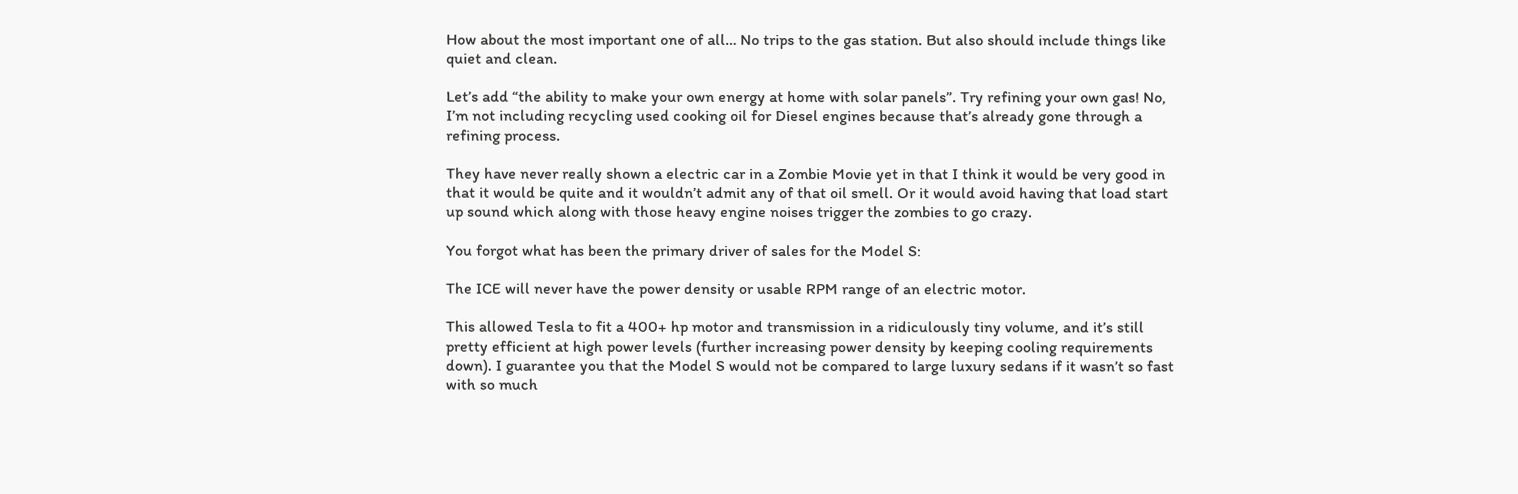How about the most important one of all… No trips to the gas station. But also should include things like quiet and clean.

Let’s add “the ability to make your own energy at home with solar panels”. Try refining your own gas! No, I’m not including recycling used cooking oil for Diesel engines because that’s already gone through a refining process.

They have never really shown a electric car in a Zombie Movie yet in that I think it would be very good in that it would be quite and it wouldn’t admit any of that oil smell. Or it would avoid having that load start up sound which along with those heavy engine noises trigger the zombies to go crazy.

You forgot what has been the primary driver of sales for the Model S:

The ICE will never have the power density or usable RPM range of an electric motor.

This allowed Tesla to fit a 400+ hp motor and transmission in a ridiculously tiny volume, and it’s still pretty efficient at high power levels (further increasing power density by keeping cooling requirements down). I guarantee you that the Model S would not be compared to large luxury sedans if it wasn’t so fast with so much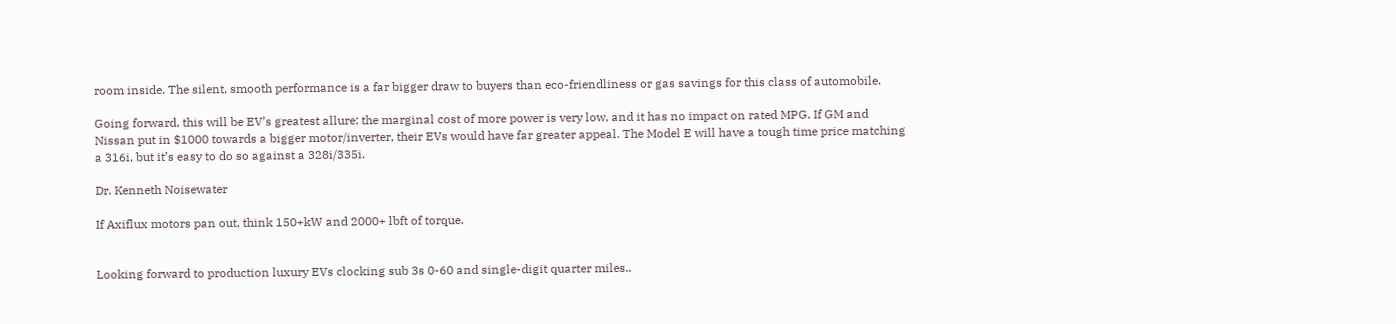room inside. The silent, smooth performance is a far bigger draw to buyers than eco-friendliness or gas savings for this class of automobile.

Going forward, this will be EV’s greatest allure: the marginal cost of more power is very low, and it has no impact on rated MPG. If GM and Nissan put in $1000 towards a bigger motor/inverter, their EVs would have far greater appeal. The Model E will have a tough time price matching a 316i, but it’s easy to do so against a 328i/335i.

Dr. Kenneth Noisewater

If Axiflux motors pan out, think 150+kW and 2000+ lbft of torque.


Looking forward to production luxury EVs clocking sub 3s 0-60 and single-digit quarter miles..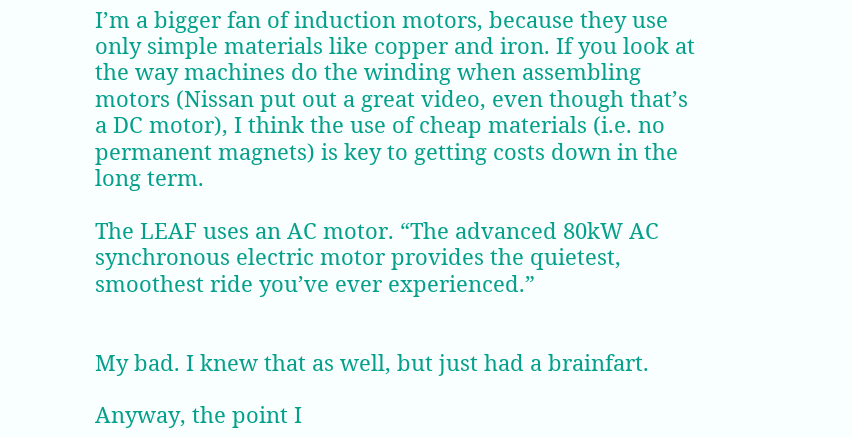I’m a bigger fan of induction motors, because they use only simple materials like copper and iron. If you look at the way machines do the winding when assembling motors (Nissan put out a great video, even though that’s a DC motor), I think the use of cheap materials (i.e. no permanent magnets) is key to getting costs down in the long term.

The LEAF uses an AC motor. “The advanced 80kW AC synchronous electric motor provides the quietest, smoothest ride you’ve ever experienced.”


My bad. I knew that as well, but just had a brainfart.

Anyway, the point I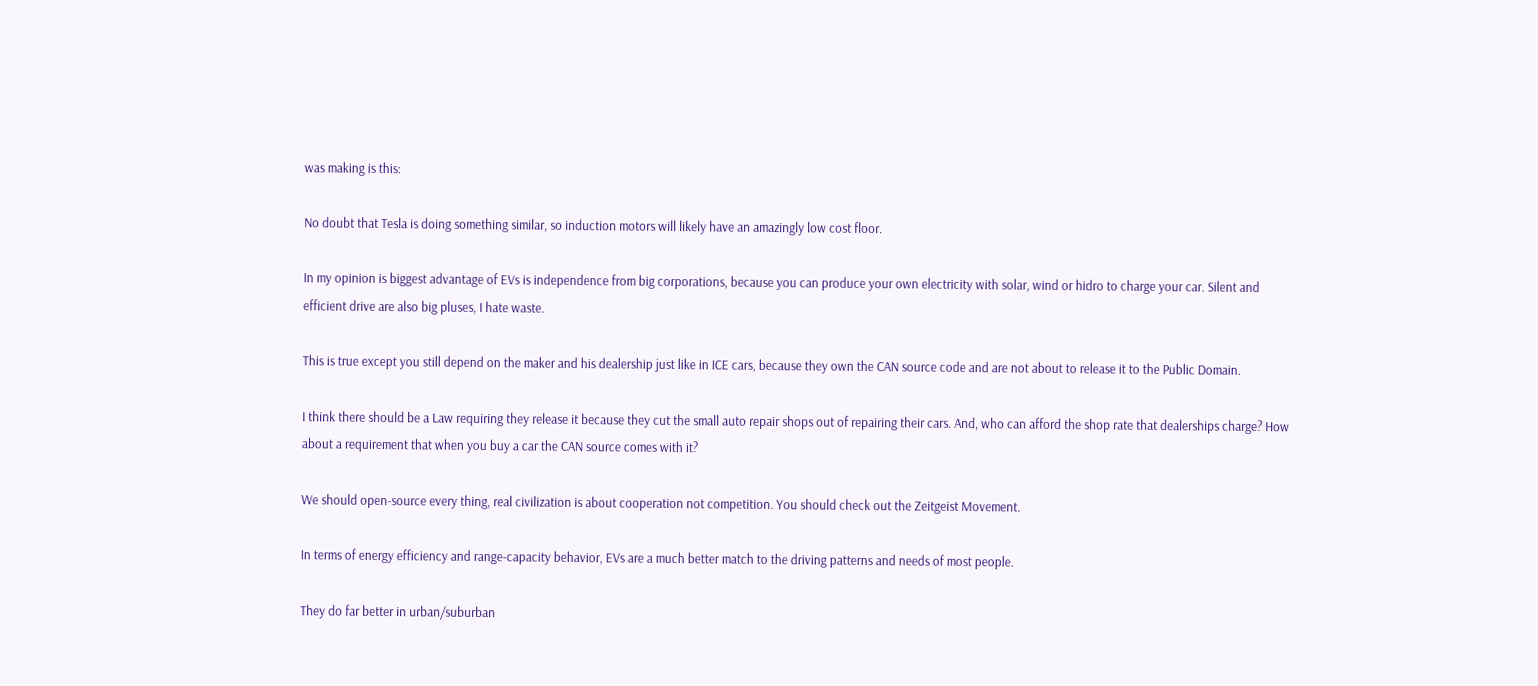was making is this:

No doubt that Tesla is doing something similar, so induction motors will likely have an amazingly low cost floor.

In my opinion is biggest advantage of EVs is independence from big corporations, because you can produce your own electricity with solar, wind or hidro to charge your car. Silent and efficient drive are also big pluses, I hate waste.

This is true except you still depend on the maker and his dealership just like in ICE cars, because they own the CAN source code and are not about to release it to the Public Domain.

I think there should be a Law requiring they release it because they cut the small auto repair shops out of repairing their cars. And, who can afford the shop rate that dealerships charge? How about a requirement that when you buy a car the CAN source comes with it?

We should open-source every thing, real civilization is about cooperation not competition. You should check out the Zeitgeist Movement.

In terms of energy efficiency and range-capacity behavior, EVs are a much better match to the driving patterns and needs of most people.

They do far better in urban/suburban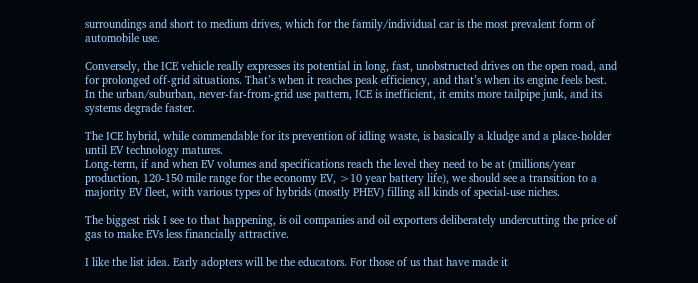surroundings and short to medium drives, which for the family/individual car is the most prevalent form of automobile use.

Conversely, the ICE vehicle really expresses its potential in long, fast, unobstructed drives on the open road, and for prolonged off-grid situations. That’s when it reaches peak efficiency, and that’s when its engine feels best.
In the urban/suburban, never-far-from-grid use pattern, ICE is inefficient, it emits more tailpipe junk, and its systems degrade faster.

The ICE hybrid, while commendable for its prevention of idling waste, is basically a kludge and a place-holder until EV technology matures.
Long-term, if and when EV volumes and specifications reach the level they need to be at (millions/year production, 120-150 mile range for the economy EV, >10 year battery life), we should see a transition to a majority EV fleet, with various types of hybrids (mostly PHEV) filling all kinds of special-use niches.

The biggest risk I see to that happening, is oil companies and oil exporters deliberately undercutting the price of gas to make EVs less financially attractive.

I like the list idea. Early adopters will be the educators. For those of us that have made it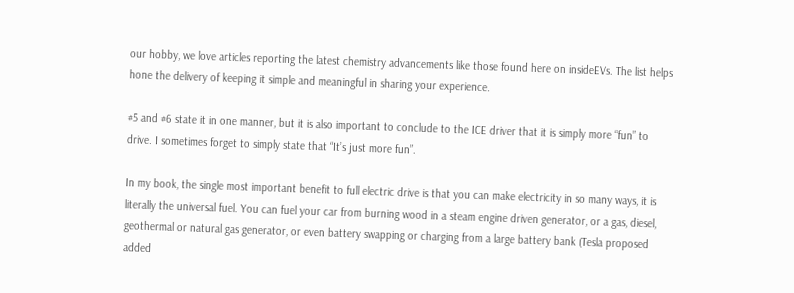our hobby, we love articles reporting the latest chemistry advancements like those found here on insideEVs. The list helps hone the delivery of keeping it simple and meaningful in sharing your experience.

#5 and #6 state it in one manner, but it is also important to conclude to the ICE driver that it is simply more “fun” to drive. I sometimes forget to simply state that “It’s just more fun”.

In my book, the single most important benefit to full electric drive is that you can make electricity in so many ways, it is literally the universal fuel. You can fuel your car from burning wood in a steam engine driven generator, or a gas, diesel, geothermal or natural gas generator, or even battery swapping or charging from a large battery bank (Tesla proposed added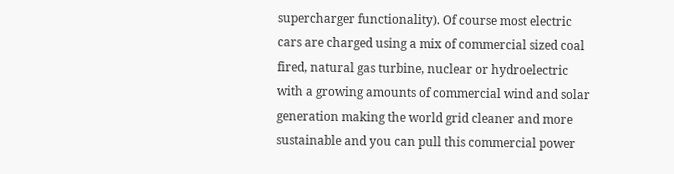supercharger functionality). Of course most electric cars are charged using a mix of commercial sized coal fired, natural gas turbine, nuclear or hydroelectric with a growing amounts of commercial wind and solar generation making the world grid cleaner and more sustainable and you can pull this commercial power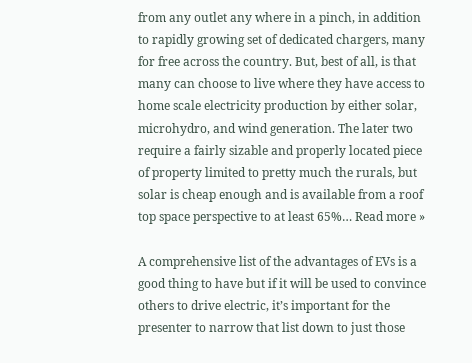from any outlet any where in a pinch, in addition to rapidly growing set of dedicated chargers, many for free across the country. But, best of all, is that many can choose to live where they have access to home scale electricity production by either solar, microhydro, and wind generation. The later two require a fairly sizable and properly located piece of property limited to pretty much the rurals, but solar is cheap enough and is available from a roof top space perspective to at least 65%… Read more »

A comprehensive list of the advantages of EVs is a good thing to have but if it will be used to convince others to drive electric, it’s important for the presenter to narrow that list down to just those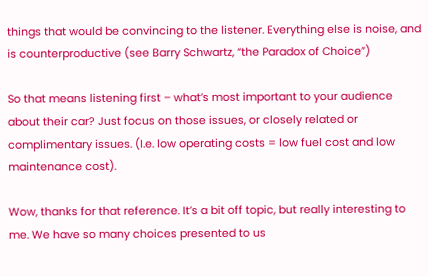things that would be convincing to the listener. Everything else is noise, and is counterproductive (see Barry Schwartz, “the Paradox of Choice”)

So that means listening first – what’s most important to your audience about their car? Just focus on those issues, or closely related or complimentary issues. (I.e. low operating costs = low fuel cost and low maintenance cost).

Wow, thanks for that reference. It’s a bit off topic, but really interesting to me. We have so many choices presented to us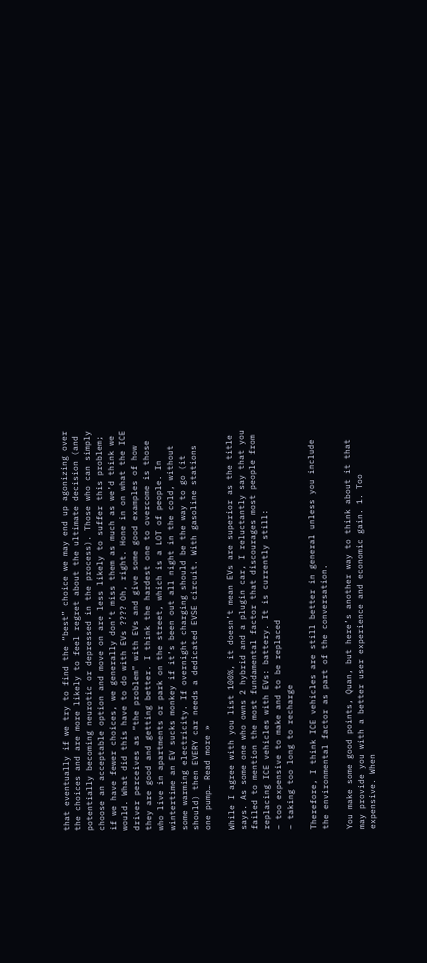that eventually if we try to find the “best” choice we may end up agonizing over the choices and are more likely to feel regret about the ultimate decision (and potentially becoming neurotic or depressed in the process). Those who can simply choose an acceptable option and move on are less likely to suffer this problem; if we have fewer choices, we generally don’t miss them as much as we’d think we would. What did this have to do with EVs ???? Oh, right. Hone in on what the ICE driver perceives as “the problem” with EVs and give some good examples of how they are good and getting better. I think the hardest one to overcome is those who live in apartments or park on the street, which is a LOT of people. In wintertime an EV sucks monkey if it’s been out all night in the cold, without some warming electricity. If overnight charging should be the way to go (it should) then EVERY car needs a dedicated EVSE circuit. With gasoline stations one pump… Read more »

While I agree with you list 100%, it doesn’t mean EVs are superior as the title says. As some one who owns 2 hybrid and a plugin car, I reluctantly say that you failed to mention the most fundamental factor that discourages most people from replacing ICE vehicles with EVs: battery. It is currently still:
– too expensive to make and to be replaced
– taking too long to recharge

Therefore, I think ICE vehicles are still better in general unless you include the environmental factor as part of the conversation.

You make some good points, Quan, but here’s another way to think about it that may provide you with a better user experience and economic gain. 1. Too expensive. When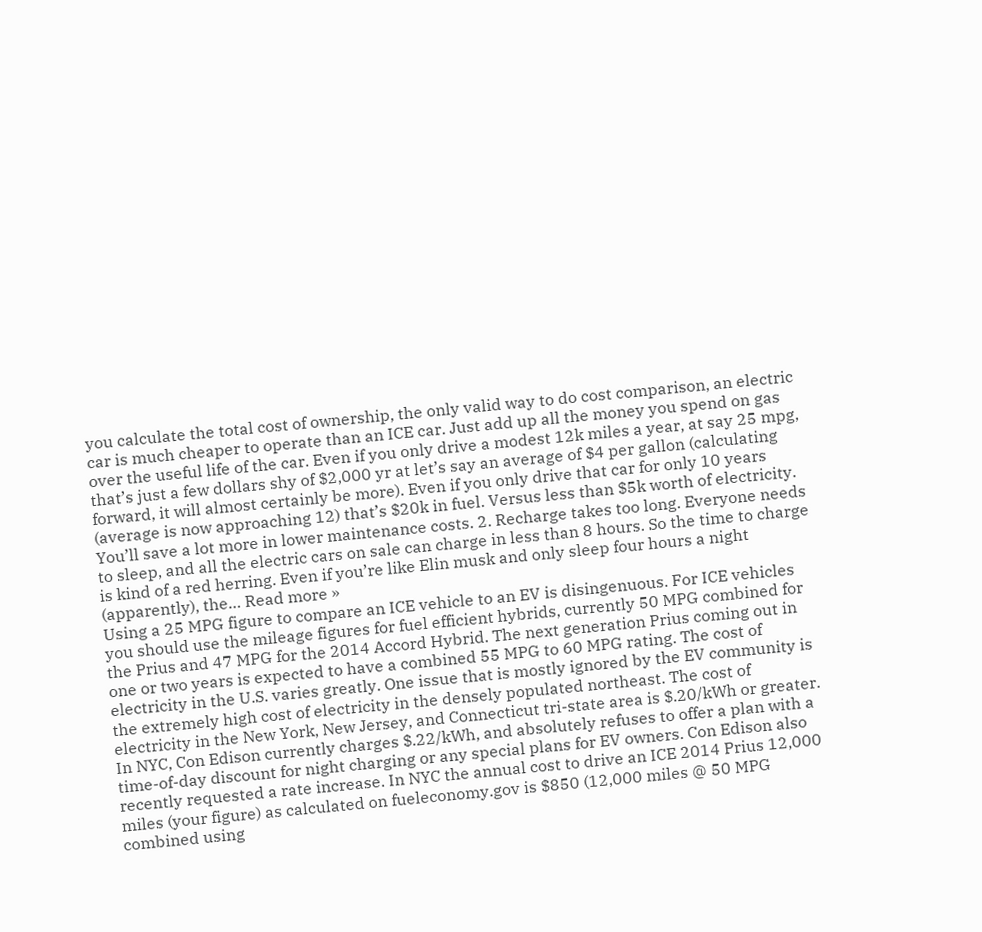you calculate the total cost of ownership, the only valid way to do cost comparison, an electric car is much cheaper to operate than an ICE car. Just add up all the money you spend on gas over the useful life of the car. Even if you only drive a modest 12k miles a year, at say 25 mpg, that’s just a few dollars shy of $2,000 yr at let’s say an average of $4 per gallon (calculating forward, it will almost certainly be more). Even if you only drive that car for only 10 years (average is now approaching 12) that’s $20k in fuel. Versus less than $5k worth of electricity. You’ll save a lot more in lower maintenance costs. 2. Recharge takes too long. Everyone needs to sleep, and all the electric cars on sale can charge in less than 8 hours. So the time to charge is kind of a red herring. Even if you’re like Elin musk and only sleep four hours a night (apparently), the… Read more »
Using a 25 MPG figure to compare an ICE vehicle to an EV is disingenuous. For ICE vehicles you should use the mileage figures for fuel efficient hybrids, currently 50 MPG combined for the Prius and 47 MPG for the 2014 Accord Hybrid. The next generation Prius coming out in one or two years is expected to have a combined 55 MPG to 60 MPG rating. The cost of electricity in the U.S. varies greatly. One issue that is mostly ignored by the EV community is the extremely high cost of electricity in the densely populated northeast. The cost of electricity in the New York, New Jersey, and Connecticut tri-state area is $.20/kWh or greater. In NYC, Con Edison currently charges $.22/kWh, and absolutely refuses to offer a plan with a time-of-day discount for night charging or any special plans for EV owners. Con Edison also recently requested a rate increase. In NYC the annual cost to drive an ICE 2014 Prius 12,000 miles (your figure) as calculated on fueleconomy.gov is $850 (12,000 miles @ 50 MPG combined using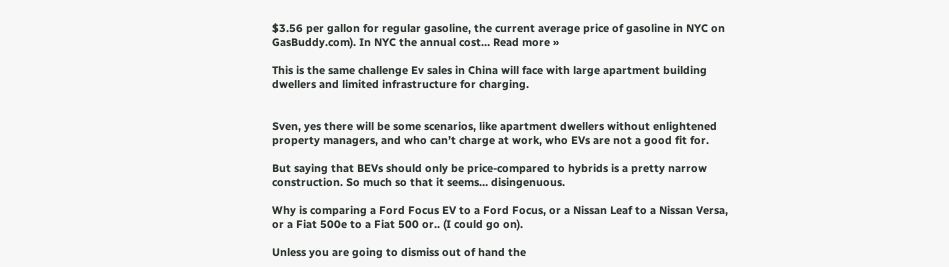$3.56 per gallon for regular gasoline, the current average price of gasoline in NYC on GasBuddy.com). In NYC the annual cost… Read more »

This is the same challenge Ev sales in China will face with large apartment building dwellers and limited infrastructure for charging.


Sven, yes there will be some scenarios, like apartment dwellers without enlightened property managers, and who can’t charge at work, who EVs are not a good fit for.

But saying that BEVs should only be price-compared to hybrids is a pretty narrow construction. So much so that it seems… disingenuous.

Why is comparing a Ford Focus EV to a Ford Focus, or a Nissan Leaf to a Nissan Versa, or a Fiat 500e to a Fiat 500 or.. (I could go on).

Unless you are going to dismiss out of hand the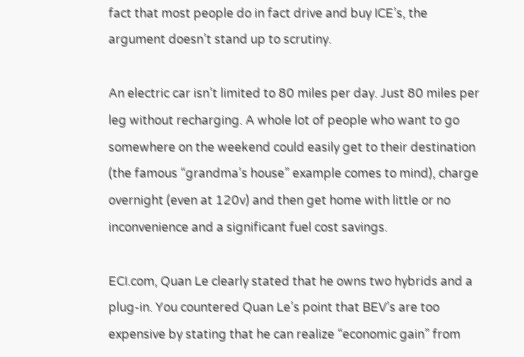fact that most people do in fact drive and buy ICE’s, the argument doesn’t stand up to scrutiny.

An electric car isn’t limited to 80 miles per day. Just 80 miles per leg without recharging. A whole lot of people who want to go somewhere on the weekend could easily get to their destination (the famous “grandma’s house” example comes to mind), charge overnight (even at 120v) and then get home with little or no inconvenience and a significant fuel cost savings.

ECI.com, Quan Le clearly stated that he owns two hybrids and a plug-in. You countered Quan Le’s point that BEV’s are too expensive by stating that he can realize “economic gain” from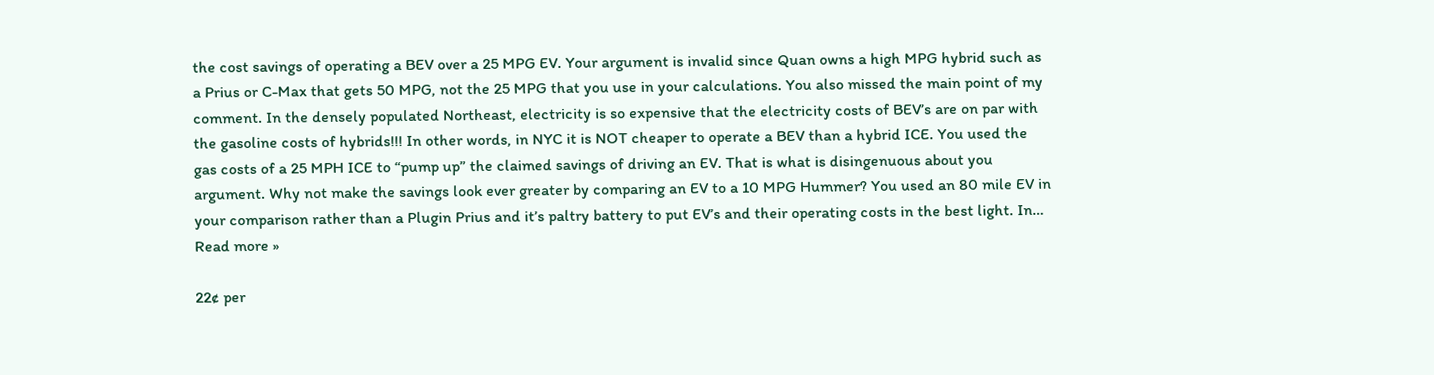the cost savings of operating a BEV over a 25 MPG EV. Your argument is invalid since Quan owns a high MPG hybrid such as a Prius or C-Max that gets 50 MPG, not the 25 MPG that you use in your calculations. You also missed the main point of my comment. In the densely populated Northeast, electricity is so expensive that the electricity costs of BEV’s are on par with the gasoline costs of hybrids!!! In other words, in NYC it is NOT cheaper to operate a BEV than a hybrid ICE. You used the gas costs of a 25 MPH ICE to “pump up” the claimed savings of driving an EV. That is what is disingenuous about you argument. Why not make the savings look ever greater by comparing an EV to a 10 MPG Hummer? You used an 80 mile EV in your comparison rather than a Plugin Prius and it’s paltry battery to put EV’s and their operating costs in the best light. In… Read more »

22¢ per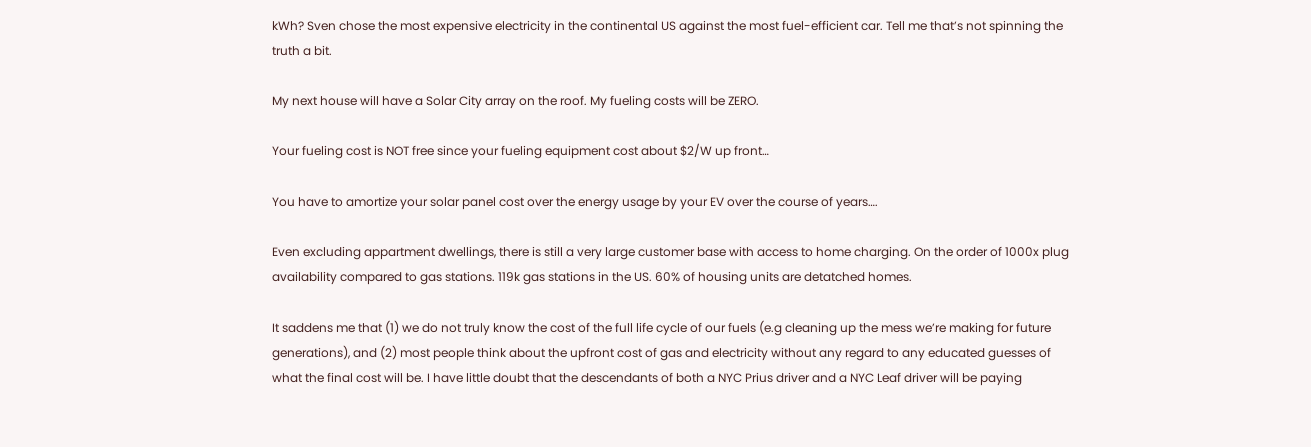kWh? Sven chose the most expensive electricity in the continental US against the most fuel-efficient car. Tell me that’s not spinning the truth a bit.

My next house will have a Solar City array on the roof. My fueling costs will be ZERO.

Your fueling cost is NOT free since your fueling equipment cost about $2/W up front…

You have to amortize your solar panel cost over the energy usage by your EV over the course of years….

Even excluding appartment dwellings, there is still a very large customer base with access to home charging. On the order of 1000x plug availability compared to gas stations. 119k gas stations in the US. 60% of housing units are detatched homes.

It saddens me that (1) we do not truly know the cost of the full life cycle of our fuels (e.g cleaning up the mess we’re making for future generations), and (2) most people think about the upfront cost of gas and electricity without any regard to any educated guesses of what the final cost will be. I have little doubt that the descendants of both a NYC Prius driver and a NYC Leaf driver will be paying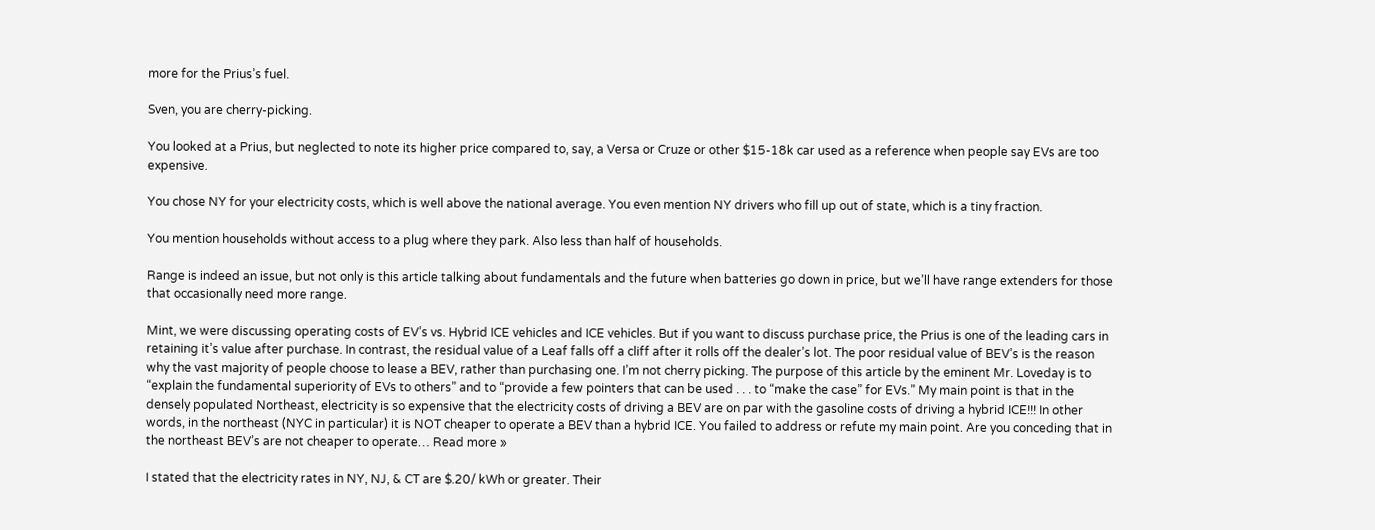more for the Prius’s fuel.

Sven, you are cherry-picking.

You looked at a Prius, but neglected to note its higher price compared to, say, a Versa or Cruze or other $15-18k car used as a reference when people say EVs are too expensive.

You chose NY for your electricity costs, which is well above the national average. You even mention NY drivers who fill up out of state, which is a tiny fraction.

You mention households without access to a plug where they park. Also less than half of households.

Range is indeed an issue, but not only is this article talking about fundamentals and the future when batteries go down in price, but we’ll have range extenders for those that occasionally need more range.

Mint, we were discussing operating costs of EV’s vs. Hybrid ICE vehicles and ICE vehicles. But if you want to discuss purchase price, the Prius is one of the leading cars in retaining it’s value after purchase. In contrast, the residual value of a Leaf falls off a cliff after it rolls off the dealer’s lot. The poor residual value of BEV’s is the reason why the vast majority of people choose to lease a BEV, rather than purchasing one. I’m not cherry picking. The purpose of this article by the eminent Mr. Loveday is to “explain the fundamental superiority of EVs to others” and to “provide a few pointers that can be used . . . to “make the case” for EVs.” My main point is that in the densely populated Northeast, electricity is so expensive that the electricity costs of driving a BEV are on par with the gasoline costs of driving a hybrid ICE!!! In other words, in the northeast (NYC in particular) it is NOT cheaper to operate a BEV than a hybrid ICE. You failed to address or refute my main point. Are you conceding that in the northeast BEV’s are not cheaper to operate… Read more »

I stated that the electricity rates in NY, NJ, & CT are $.20/ kWh or greater. Their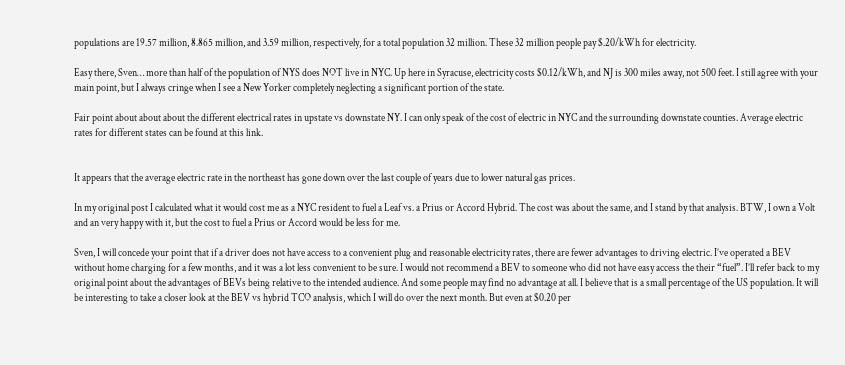populations are 19.57 million, 8.865 million, and 3.59 million, respectively, for a total population 32 million. These 32 million people pay $.20/kWh for electricity.

Easy there, Sven… more than half of the population of NYS does NOT live in NYC. Up here in Syracuse, electricity costs $0.12/kWh, and NJ is 300 miles away, not 500 feet. I still agree with your main point, but I always cringe when I see a New Yorker completely neglecting a significant portion of the state.

Fair point about about about the different electrical rates in upstate vs downstate NY. I can only speak of the cost of electric in NYC and the surrounding downstate counties. Average electric rates for different states can be found at this link.


It appears that the average electric rate in the northeast has gone down over the last couple of years due to lower natural gas prices.

In my original post I calculated what it would cost me as a NYC resident to fuel a Leaf vs. a Prius or Accord Hybrid. The cost was about the same, and I stand by that analysis. BTW, I own a Volt and an very happy with it, but the cost to fuel a Prius or Accord would be less for me.

Sven, I will concede your point that if a driver does not have access to a convenient plug and reasonable electricity rates, there are fewer advantages to driving electric. I’ve operated a BEV without home charging for a few months, and it was a lot less convenient to be sure. I would not recommend a BEV to someone who did not have easy access the their “fuel”. I’ll refer back to my original point about the advantages of BEVs being relative to the intended audience. And some people may find no advantage at all. I believe that is a small percentage of the US population. It will be interesting to take a closer look at the BEV vs hybrid TCO analysis, which I will do over the next month. But even at $0.20 per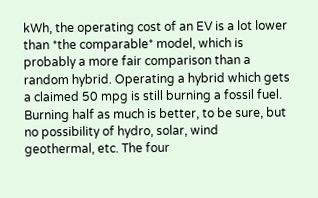kWh, the operating cost of an EV is a lot lower than *the comparable* model, which is probably a more fair comparison than a random hybrid. Operating a hybrid which gets a claimed 50 mpg is still burning a fossil fuel. Burning half as much is better, to be sure, but no possibility of hydro, solar, wind geothermal, etc. The four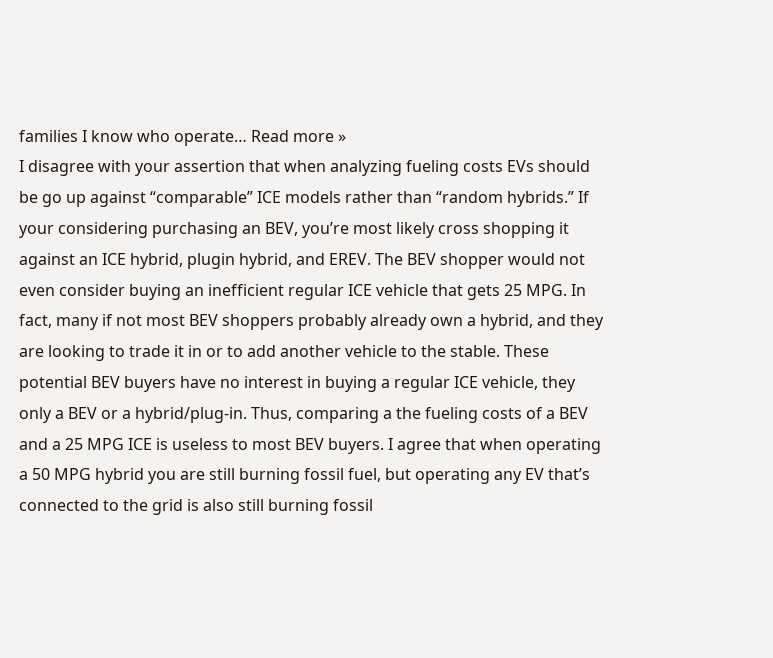families I know who operate… Read more »
I disagree with your assertion that when analyzing fueling costs EVs should be go up against “comparable” ICE models rather than “random hybrids.” If your considering purchasing an BEV, you’re most likely cross shopping it against an ICE hybrid, plugin hybrid, and EREV. The BEV shopper would not even consider buying an inefficient regular ICE vehicle that gets 25 MPG. In fact, many if not most BEV shoppers probably already own a hybrid, and they are looking to trade it in or to add another vehicle to the stable. These potential BEV buyers have no interest in buying a regular ICE vehicle, they only a BEV or a hybrid/plug-in. Thus, comparing a the fueling costs of a BEV and a 25 MPG ICE is useless to most BEV buyers. I agree that when operating a 50 MPG hybrid you are still burning fossil fuel, but operating any EV that’s connected to the grid is also still burning fossil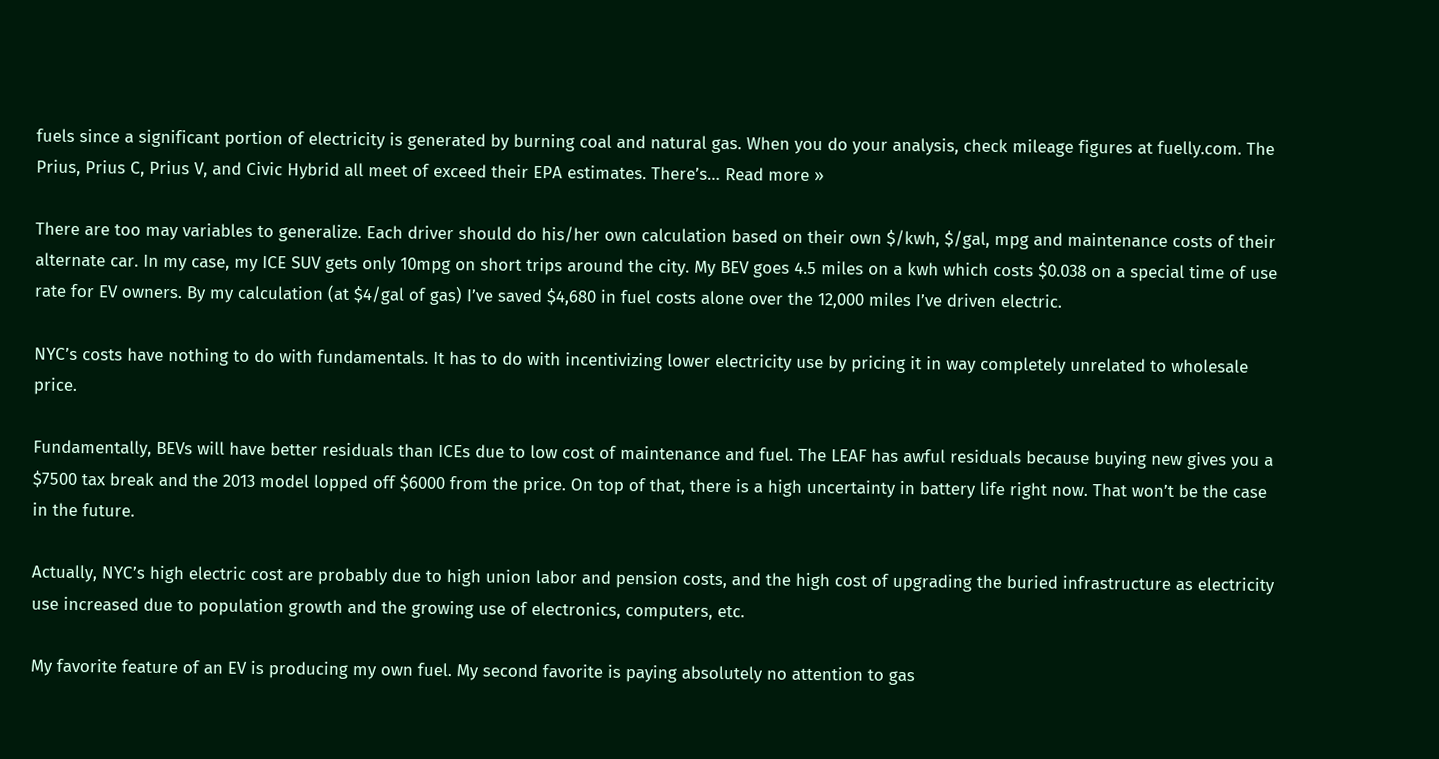fuels since a significant portion of electricity is generated by burning coal and natural gas. When you do your analysis, check mileage figures at fuelly.com. The Prius, Prius C, Prius V, and Civic Hybrid all meet of exceed their EPA estimates. There’s… Read more »

There are too may variables to generalize. Each driver should do his/her own calculation based on their own $/kwh, $/gal, mpg and maintenance costs of their alternate car. In my case, my ICE SUV gets only 10mpg on short trips around the city. My BEV goes 4.5 miles on a kwh which costs $0.038 on a special time of use rate for EV owners. By my calculation (at $4/gal of gas) I’ve saved $4,680 in fuel costs alone over the 12,000 miles I’ve driven electric.

NYC’s costs have nothing to do with fundamentals. It has to do with incentivizing lower electricity use by pricing it in way completely unrelated to wholesale price.

Fundamentally, BEVs will have better residuals than ICEs due to low cost of maintenance and fuel. The LEAF has awful residuals because buying new gives you a $7500 tax break and the 2013 model lopped off $6000 from the price. On top of that, there is a high uncertainty in battery life right now. That won’t be the case in the future.

Actually, NYC’s high electric cost are probably due to high union labor and pension costs, and the high cost of upgrading the buried infrastructure as electricity use increased due to population growth and the growing use of electronics, computers, etc.

My favorite feature of an EV is producing my own fuel. My second favorite is paying absolutely no attention to gas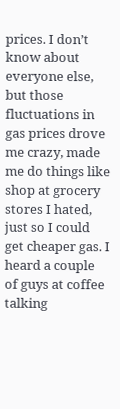prices. I don’t know about everyone else, but those fluctuations in gas prices drove me crazy, made me do things like shop at grocery stores I hated, just so I could get cheaper gas. I heard a couple of guys at coffee talking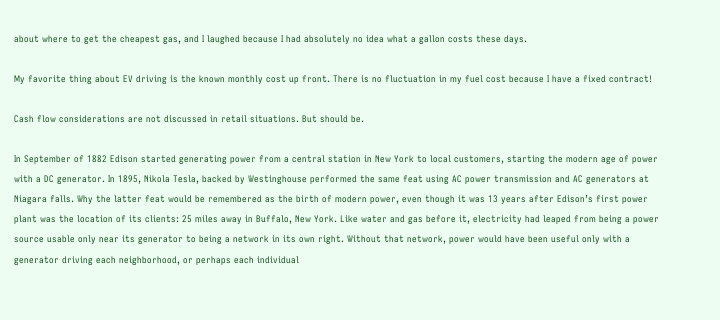about where to get the cheapest gas, and I laughed because I had absolutely no idea what a gallon costs these days.

My favorite thing about EV driving is the known monthly cost up front. There is no fluctuation in my fuel cost because I have a fixed contract!

Cash flow considerations are not discussed in retail situations. But should be.

In September of 1882 Edison started generating power from a central station in New York to local customers, starting the modern age of power with a DC generator. In 1895, Nikola Tesla, backed by Westinghouse performed the same feat using AC power transmission and AC generators at Niagara falls. Why the latter feat would be remembered as the birth of modern power, even though it was 13 years after Edison’s first power plant was the location of its clients: 25 miles away in Buffalo, New York. Like water and gas before it, electricity had leaped from being a power source usable only near its generator to being a network in its own right. Without that network, power would have been useful only with a generator driving each neighborhood, or perhaps each individual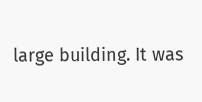large building. It was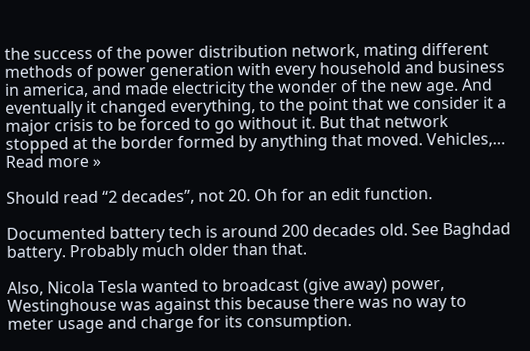the success of the power distribution network, mating different methods of power generation with every household and business in america, and made electricity the wonder of the new age. And eventually it changed everything, to the point that we consider it a major crisis to be forced to go without it. But that network stopped at the border formed by anything that moved. Vehicles,… Read more »

Should read “2 decades”, not 20. Oh for an edit function.

Documented battery tech is around 200 decades old. See Baghdad battery. Probably much older than that.

Also, Nicola Tesla wanted to broadcast (give away) power, Westinghouse was against this because there was no way to meter usage and charge for its consumption.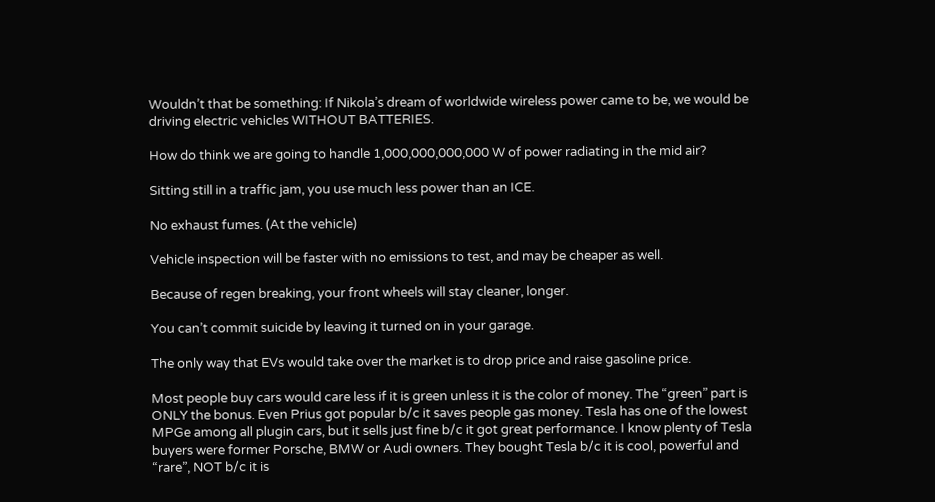Wouldn’t that be something: If Nikola’s dream of worldwide wireless power came to be, we would be driving electric vehicles WITHOUT BATTERIES.

How do think we are going to handle 1,000,000,000,000 W of power radiating in the mid air?

Sitting still in a traffic jam, you use much less power than an ICE.

No exhaust fumes. (At the vehicle)

Vehicle inspection will be faster with no emissions to test, and may be cheaper as well.

Because of regen breaking, your front wheels will stay cleaner, longer.

You can’t commit suicide by leaving it turned on in your garage.

The only way that EVs would take over the market is to drop price and raise gasoline price.

Most people buy cars would care less if it is green unless it is the color of money. The “green” part is ONLY the bonus. Even Prius got popular b/c it saves people gas money. Tesla has one of the lowest MPGe among all plugin cars, but it sells just fine b/c it got great performance. I know plenty of Tesla buyers were former Porsche, BMW or Audi owners. They bought Tesla b/c it is cool, powerful and “rare”, NOT b/c it is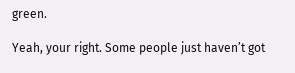green.

Yeah, your right. Some people just haven’t got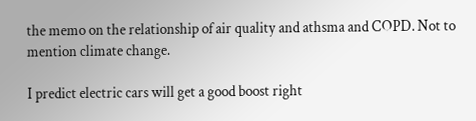the memo on the relationship of air quality and athsma and COPD. Not to mention climate change.

I predict electric cars will get a good boost right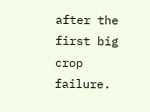after the first big crop failure.